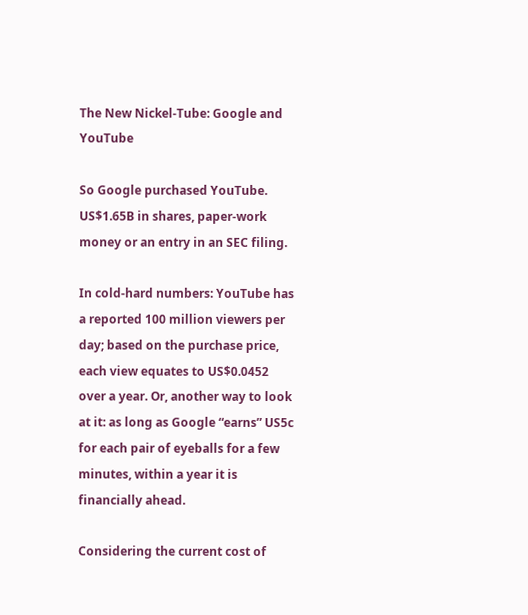The New Nickel-Tube: Google and YouTube

So Google purchased YouTube. US$1.65B in shares, paper-work money or an entry in an SEC filing.

In cold-hard numbers: YouTube has a reported 100 million viewers per day; based on the purchase price, each view equates to US$0.0452 over a year. Or, another way to look at it: as long as Google “earns” US5c for each pair of eyeballs for a few minutes, within a year it is financially ahead.

Considering the current cost of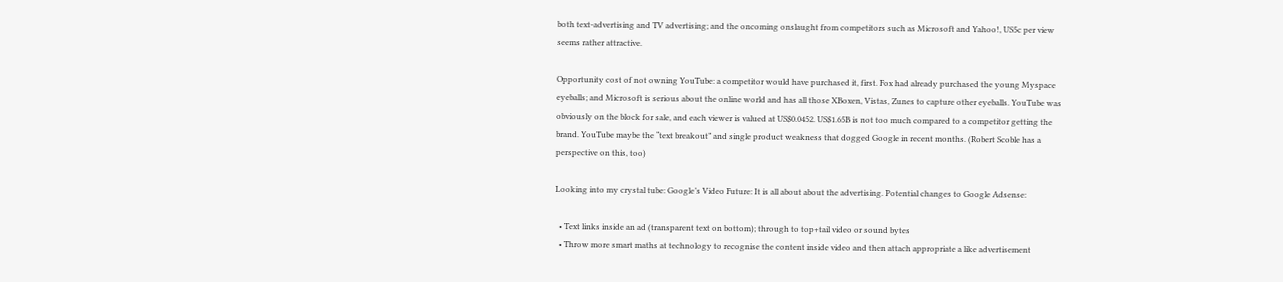both text-advertising and TV advertising; and the oncoming onslaught from competitors such as Microsoft and Yahoo!, US5c per view seems rather attractive.

Opportunity cost of not owning YouTube: a competitor would have purchased it, first. Fox had already purchased the young Myspace eyeballs; and Microsoft is serious about the online world and has all those XBoxen, Vistas, Zunes to capture other eyeballs. YouTube was obviously on the block for sale, and each viewer is valued at US$0.0452. US$1.65B is not too much compared to a competitor getting the brand. YouTube maybe the “text breakout” and single product weakness that dogged Google in recent months. (Robert Scoble has a perspective on this, too)

Looking into my crystal tube: Google’s Video Future: It is all about about the advertising. Potential changes to Google Adsense:

  • Text links inside an ad (transparent text on bottom); through to top+tail video or sound bytes
  • Throw more smart maths at technology to recognise the content inside video and then attach appropriate a like advertisement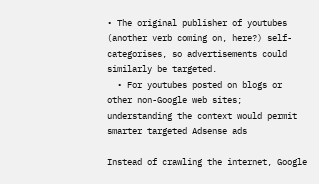• The original publisher of youtubes (another verb coming on, here?) self-categorises, so advertisements could similarly be targeted.
  • For youtubes posted on blogs or other non-Google web sites; understanding the context would permit smarter targeted Adsense ads

Instead of crawling the internet, Google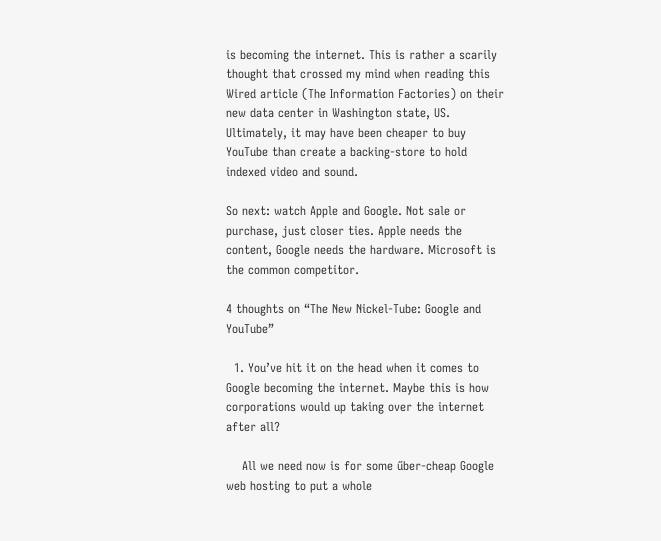is becoming the internet. This is rather a scarily thought that crossed my mind when reading this Wired article (The Information Factories) on their new data center in Washington state, US. Ultimately, it may have been cheaper to buy YouTube than create a backing-store to hold indexed video and sound.

So next: watch Apple and Google. Not sale or purchase, just closer ties. Apple needs the content, Google needs the hardware. Microsoft is the common competitor.

4 thoughts on “The New Nickel-Tube: Google and YouTube”

  1. You’ve hit it on the head when it comes to Google becoming the internet. Maybe this is how corporations would up taking over the internet after all?

    All we need now is for some űber-cheap Google web hosting to put a whole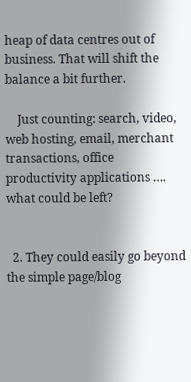heap of data centres out of business. That will shift the balance a bit further.

    Just counting: search, video, web hosting, email, merchant transactions, office productivity applications …. what could be left?


  2. They could easily go beyond the simple page/blog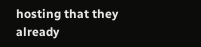hosting that they already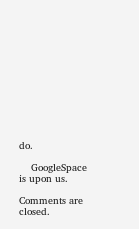do.

    GoogleSpace is upon us.

Comments are closed.